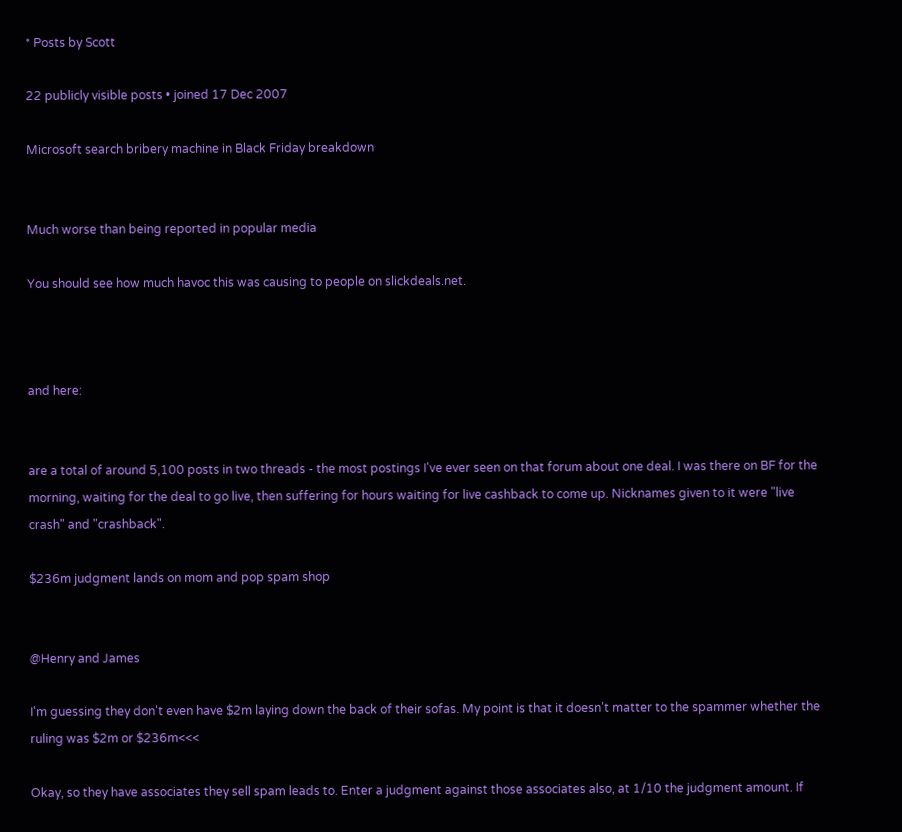* Posts by Scott

22 publicly visible posts • joined 17 Dec 2007

Microsoft search bribery machine in Black Friday breakdown


Much worse than being reported in popular media

You should see how much havoc this was causing to people on slickdeals.net.



and here:


are a total of around 5,100 posts in two threads - the most postings I've ever seen on that forum about one deal. I was there on BF for the morning, waiting for the deal to go live, then suffering for hours waiting for live cashback to come up. Nicknames given to it were "live crash" and "crashback".

$236m judgment lands on mom and pop spam shop


@Henry and James

I'm guessing they don't even have $2m laying down the back of their sofas. My point is that it doesn't matter to the spammer whether the ruling was $2m or $236m<<<

Okay, so they have associates they sell spam leads to. Enter a judgment against those associates also, at 1/10 the judgment amount. If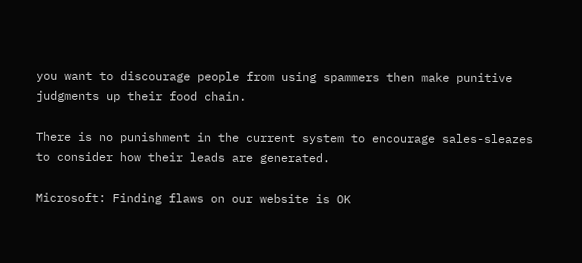you want to discourage people from using spammers then make punitive judgments up their food chain.

There is no punishment in the current system to encourage sales-sleazes to consider how their leads are generated.

Microsoft: Finding flaws on our website is OK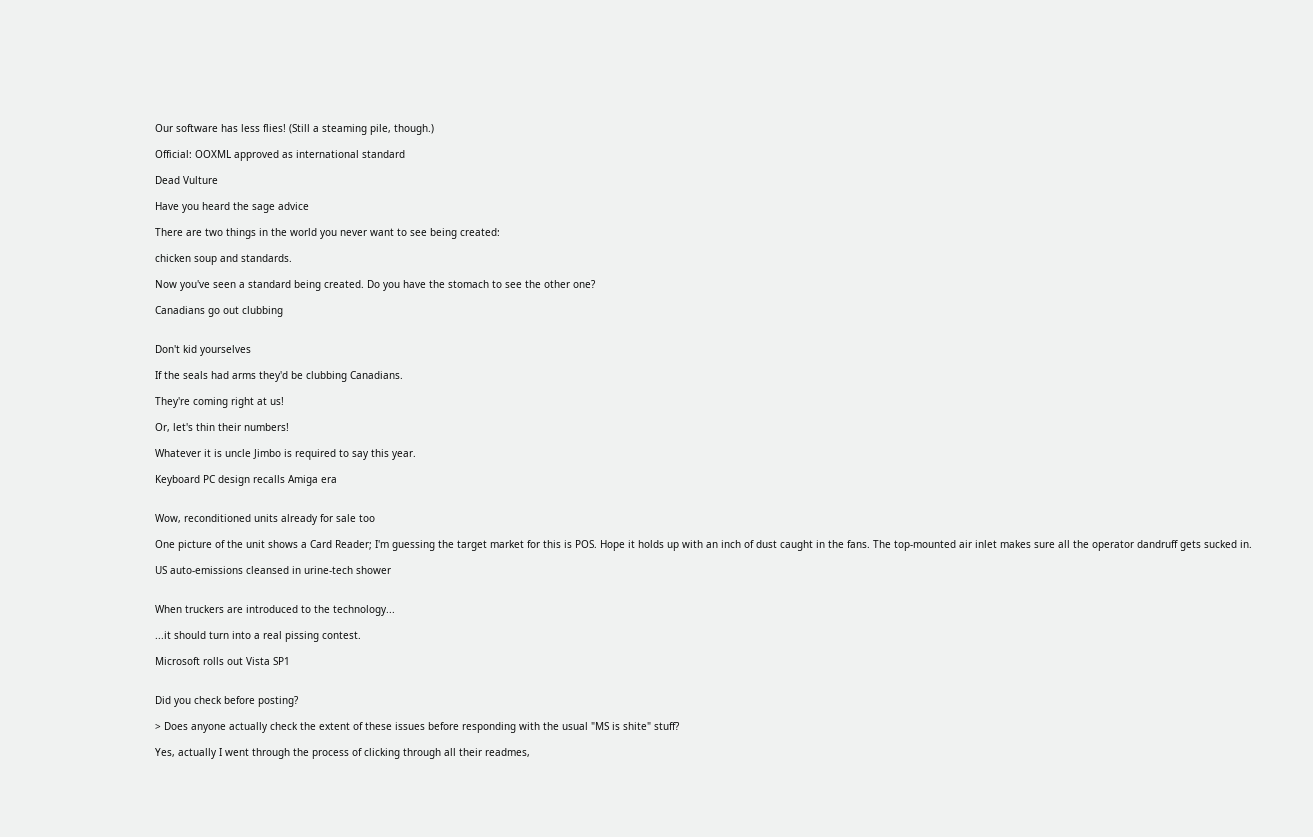Our software has less flies! (Still a steaming pile, though.)

Official: OOXML approved as international standard

Dead Vulture

Have you heard the sage advice

There are two things in the world you never want to see being created:

chicken soup and standards.

Now you've seen a standard being created. Do you have the stomach to see the other one?

Canadians go out clubbing


Don't kid yourselves

If the seals had arms they'd be clubbing Canadians.

They're coming right at us!

Or, let's thin their numbers!

Whatever it is uncle Jimbo is required to say this year.

Keyboard PC design recalls Amiga era


Wow, reconditioned units already for sale too

One picture of the unit shows a Card Reader; I'm guessing the target market for this is POS. Hope it holds up with an inch of dust caught in the fans. The top-mounted air inlet makes sure all the operator dandruff gets sucked in.

US auto-emissions cleansed in urine-tech shower


When truckers are introduced to the technology...

...it should turn into a real pissing contest.

Microsoft rolls out Vista SP1


Did you check before posting?

> Does anyone actually check the extent of these issues before responding with the usual "MS is shite" stuff?

Yes, actually I went through the process of clicking through all their readmes,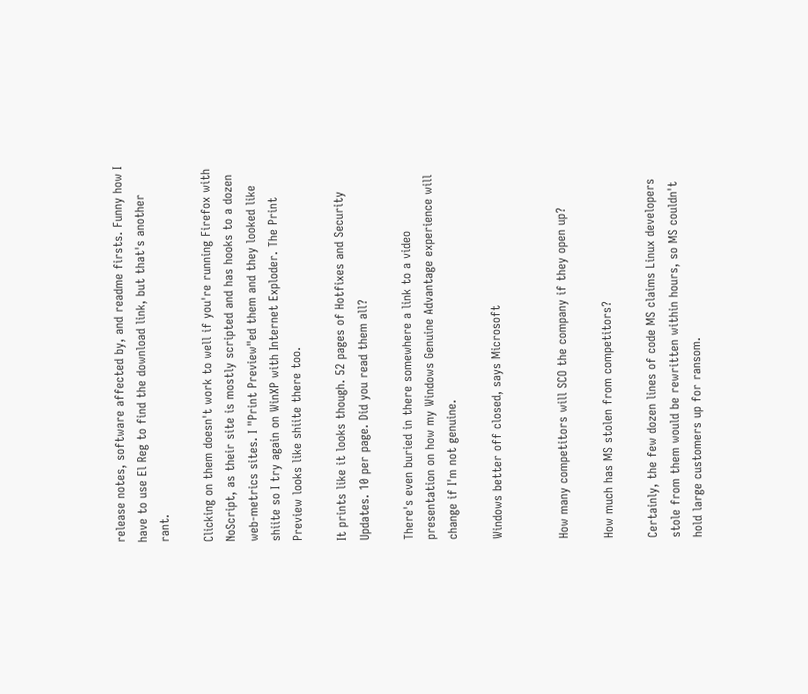release notes, software affected by, and readme firsts. Funny how I have to use El Reg to find the download link, but that's another rant.

Clicking on them doesn't work to well if you're running Firefox with NoScript, as their site is mostly scripted and has hooks to a dozen web-metrics sites. I "Print Preview"ed them and they looked like shiite so I try again on WinXP with Internet Exploder. The Print Preview looks like shiite there too.

It prints like it looks though. 52 pages of Hotfixes and Security Updates. 10 per page. Did you read them all?

There's even buried in there somewhere a link to a video presentation on how my Windows Genuine Advantage experience will change if I'm not genuine.

Windows better off closed, says Microsoft


How many competitors will SCO the company if they open up?

How much has MS stolen from competitors?

Certainly, the few dozen lines of code MS claims Linux developers stole from them would be rewritten within hours, so MS couldn't hold large customers up for ransom.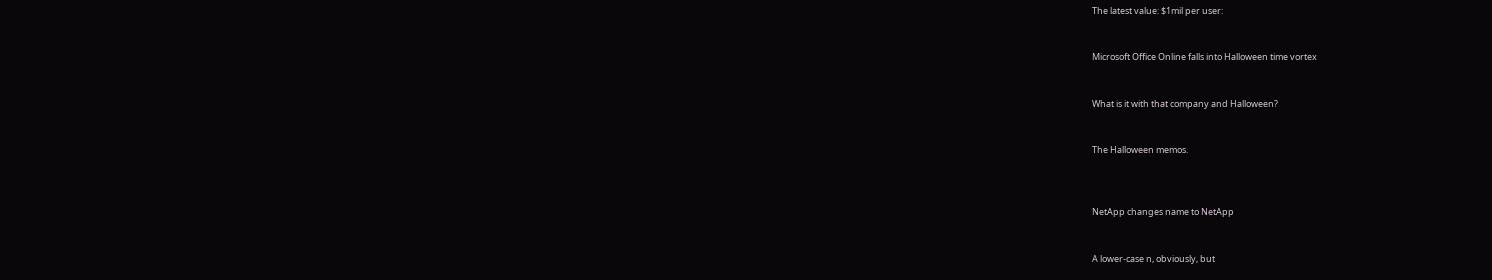The latest value: $1mil per user:


Microsoft Office Online falls into Halloween time vortex


What is it with that company and Halloween?


The Halloween memos.



NetApp changes name to NetApp


A lower-case n, obviously, but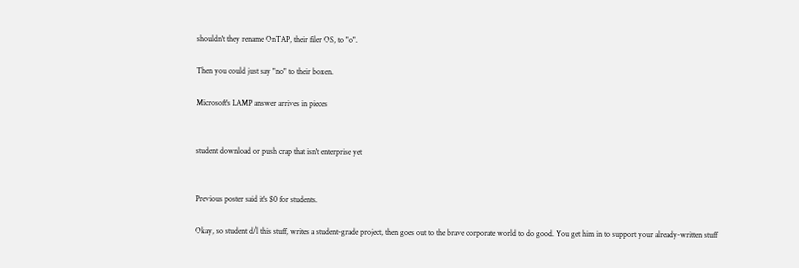shouldn't they rename OnTAP, their filer OS, to "o".

Then you could just say "no" to their boxen.

Microsoft's LAMP answer arrives in pieces


student download or push crap that isn't enterprise yet


Previous poster said it's $0 for students.

Okay, so student d/l this stuff, writes a student-grade project, then goes out to the brave corporate world to do good. You get him in to support your already-written stuff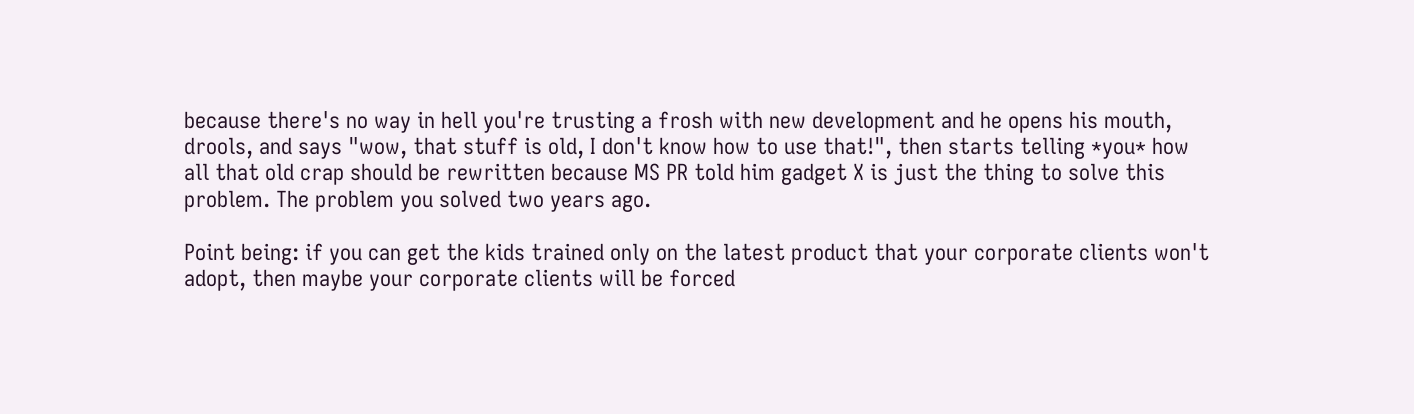because there's no way in hell you're trusting a frosh with new development and he opens his mouth, drools, and says "wow, that stuff is old, I don't know how to use that!", then starts telling *you* how all that old crap should be rewritten because MS PR told him gadget X is just the thing to solve this problem. The problem you solved two years ago.

Point being: if you can get the kids trained only on the latest product that your corporate clients won't adopt, then maybe your corporate clients will be forced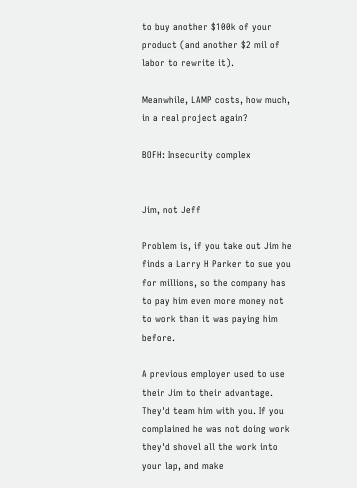to buy another $100k of your product (and another $2 mil of labor to rewrite it).

Meanwhile, LAMP costs, how much, in a real project again?

BOFH: Insecurity complex


Jim, not Jeff

Problem is, if you take out Jim he finds a Larry H Parker to sue you for millions, so the company has to pay him even more money not to work than it was paying him before.

A previous employer used to use their Jim to their advantage. They'd team him with you. If you complained he was not doing work they'd shovel all the work into your lap, and make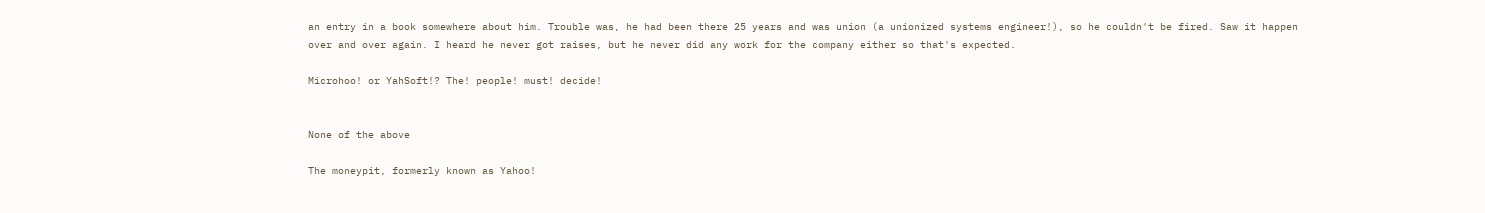an entry in a book somewhere about him. Trouble was, he had been there 25 years and was union (a unionized systems engineer!), so he couldn't be fired. Saw it happen over and over again. I heard he never got raises, but he never did any work for the company either so that's expected.

Microhoo! or YahSoft!? The! people! must! decide!


None of the above

The moneypit, formerly known as Yahoo!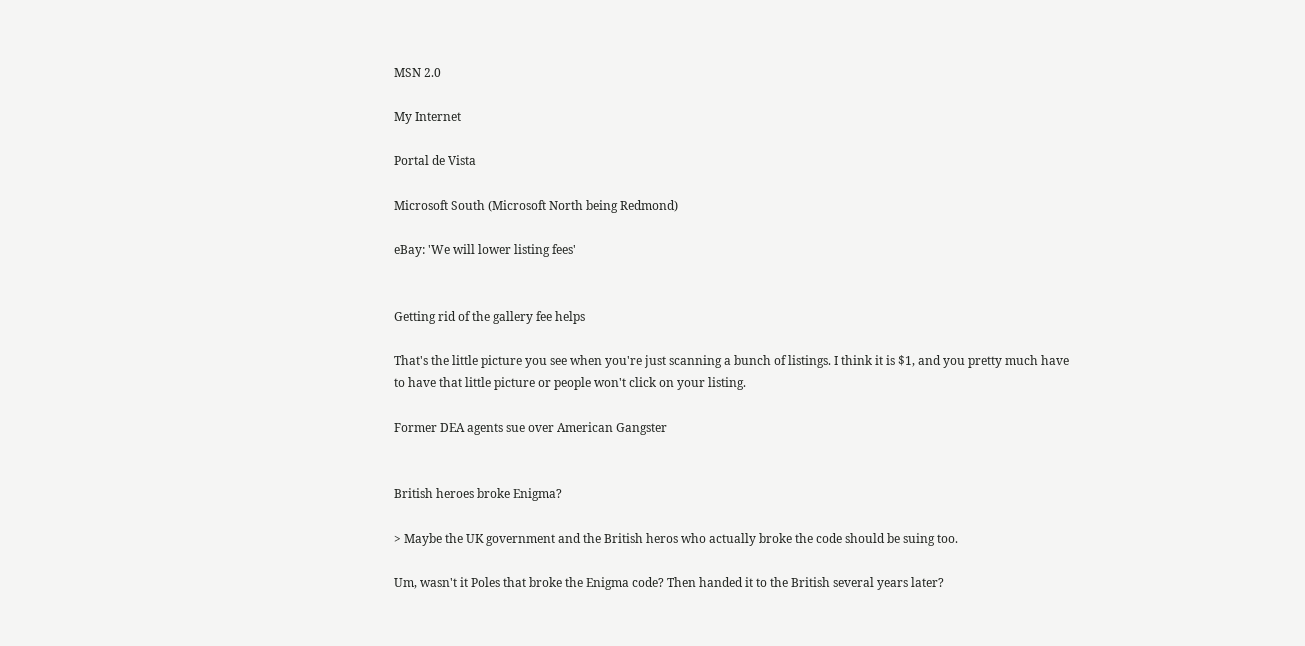MSN 2.0

My Internet

Portal de Vista

Microsoft South (Microsoft North being Redmond)

eBay: 'We will lower listing fees'


Getting rid of the gallery fee helps

That's the little picture you see when you're just scanning a bunch of listings. I think it is $1, and you pretty much have to have that little picture or people won't click on your listing.

Former DEA agents sue over American Gangster


British heroes broke Enigma?

> Maybe the UK government and the British heros who actually broke the code should be suing too.

Um, wasn't it Poles that broke the Enigma code? Then handed it to the British several years later?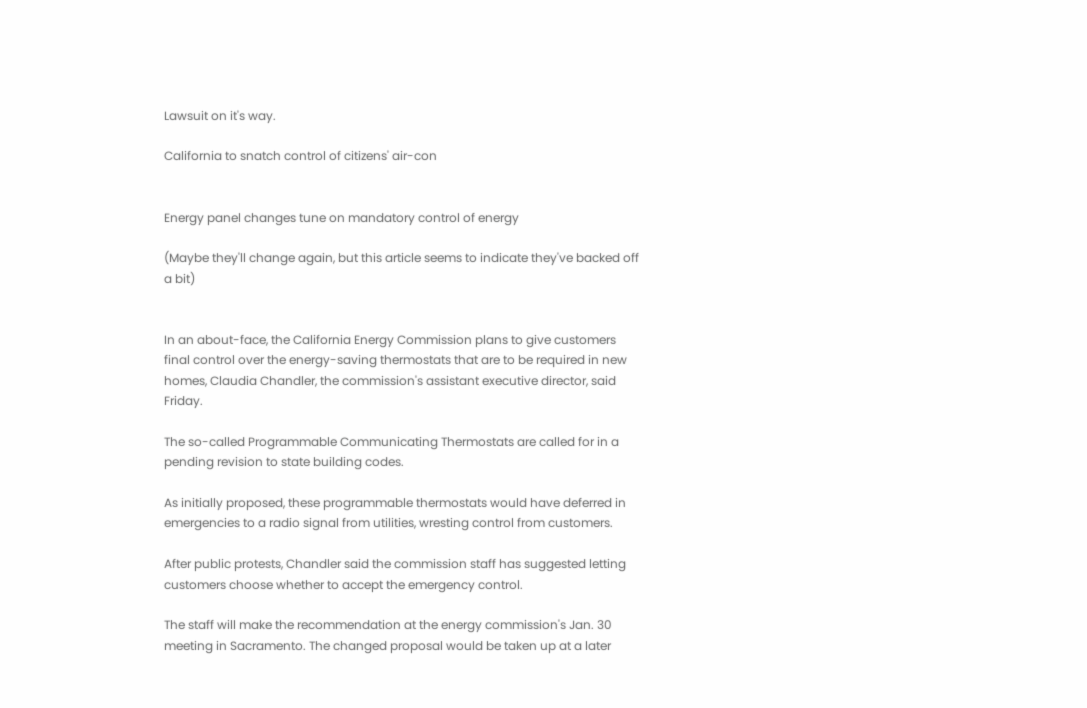Lawsuit on it's way.

California to snatch control of citizens' air-con


Energy panel changes tune on mandatory control of energy

(Maybe they'll change again, but this article seems to indicate they've backed off a bit)


In an about-face, the California Energy Commission plans to give customers final control over the energy-saving thermostats that are to be required in new homes, Claudia Chandler, the commission's assistant executive director, said Friday.

The so-called Programmable Communicating Thermostats are called for in a pending revision to state building codes.

As initially proposed, these programmable thermostats would have deferred in emergencies to a radio signal from utilities, wresting control from customers.

After public protests, Chandler said the commission staff has suggested letting customers choose whether to accept the emergency control.

The staff will make the recommendation at the energy commission's Jan. 30 meeting in Sacramento. The changed proposal would be taken up at a later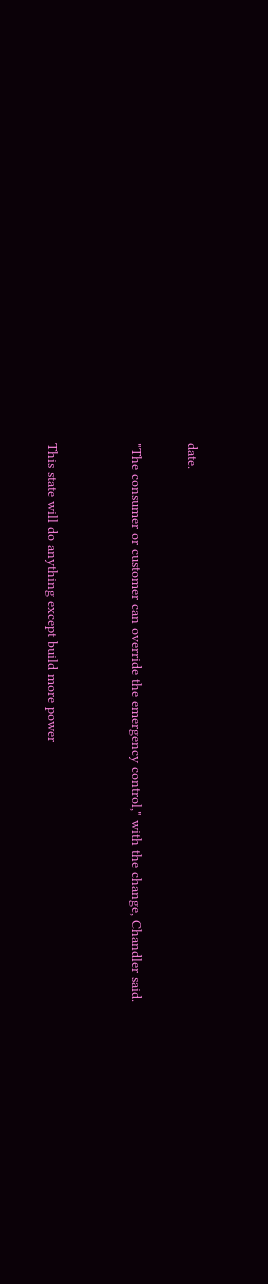date.

"The consumer or customer can override the emergency control," with the change, Chandler said.


This state will do anything except build more power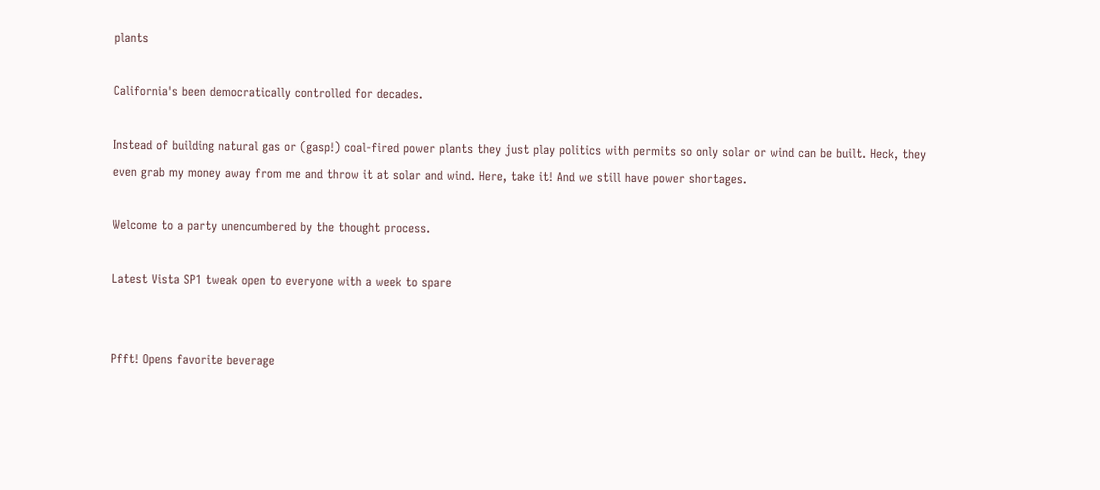plants

California's been democratically controlled for decades.

Instead of building natural gas or (gasp!) coal-fired power plants they just play politics with permits so only solar or wind can be built. Heck, they even grab my money away from me and throw it at solar and wind. Here, take it! And we still have power shortages.

Welcome to a party unencumbered by the thought process.

Latest Vista SP1 tweak open to everyone with a week to spare


Pfft! Opens favorite beverage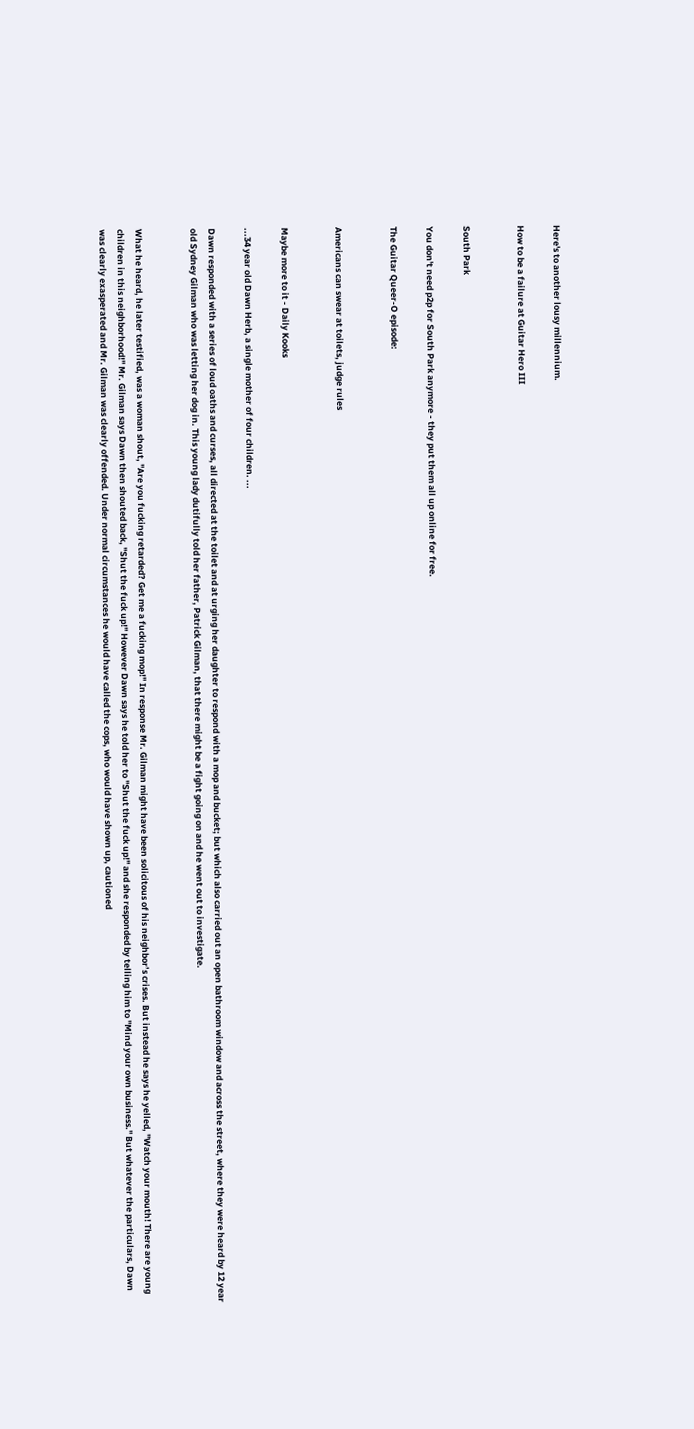Here's to another lousy millennium.

How to be a failure at Guitar Hero III


South Park

You don't need p2p for South Park anymore - they put them all up online for free.

The Guitar Queer-O episode:


Americans can swear at toilets, judge rules


Maybe more to it - Daily Kooks

...34 year old Dawn Herb, a single mother of four children. ...

Dawn responded with a series of loud oaths and curses, all directed at the toilet and at urging her daughter to respond with a mop and bucket; but which also carried out an open bathroom window and across the street, where they were heard by 12 year old Sydney Gilman who was letting her dog in. This young lady dutifully told her father, Patrick Gilman, that there might be a fight going on and he went out to investigate.


What he heard, he later testified, was a woman shout, "Are you fucking retarded? Get me a fucking mop!" In response Mr. Gilman might have been solicitous of his neighbor’s crises. But instead he says he yelled, "Watch your mouth! There are young children in this neighborhood!" Mr. Gilman says Dawn then shouted back, "Shut the fuck up!" However Dawn says he told her to "Shut the fuck up!" and she responded by telling him to "Mind your own business." But whatever the particulars, Dawn was clearly exasperated and Mr. Gilman was clearly offended. Under normal circumstances he would have called the cops, who would have shown up, cautioned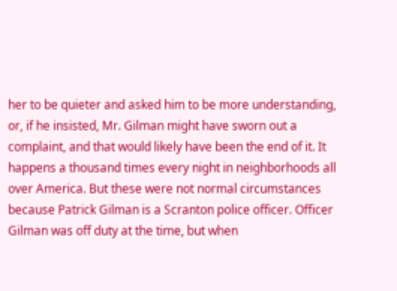her to be quieter and asked him to be more understanding, or, if he insisted, Mr. Gilman might have sworn out a complaint, and that would likely have been the end of it. It happens a thousand times every night in neighborhoods all over America. But these were not normal circumstances because Patrick Gilman is a Scranton police officer. Officer Gilman was off duty at the time, but when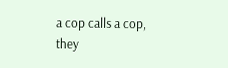a cop calls a cop, they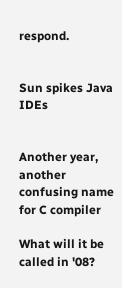respond.


Sun spikes Java IDEs


Another year, another confusing name for C compiler

What will it be called in '08?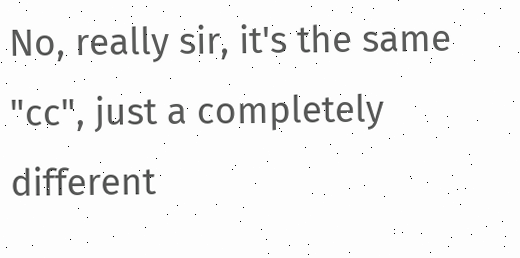No, really sir, it's the same "cc", just a completely different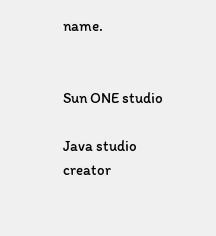name.


Sun ONE studio

Java studio creator